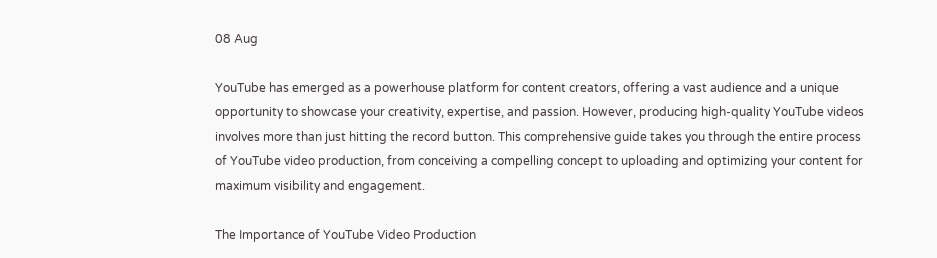08 Aug

YouTube has emerged as a powerhouse platform for content creators, offering a vast audience and a unique opportunity to showcase your creativity, expertise, and passion. However, producing high-quality YouTube videos involves more than just hitting the record button. This comprehensive guide takes you through the entire process of YouTube video production, from conceiving a compelling concept to uploading and optimizing your content for maximum visibility and engagement.

The Importance of YouTube Video Production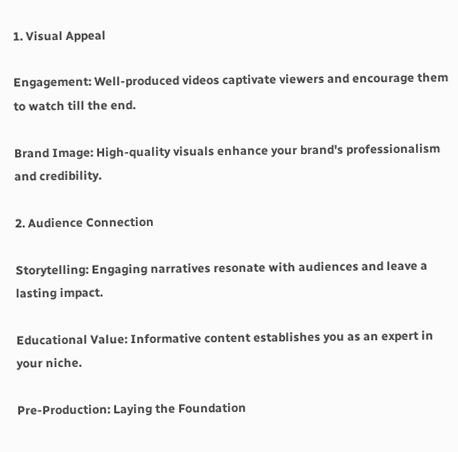1. Visual Appeal

Engagement: Well-produced videos captivate viewers and encourage them to watch till the end.

Brand Image: High-quality visuals enhance your brand's professionalism and credibility.

2. Audience Connection

Storytelling: Engaging narratives resonate with audiences and leave a lasting impact.

Educational Value: Informative content establishes you as an expert in your niche.

Pre-Production: Laying the Foundation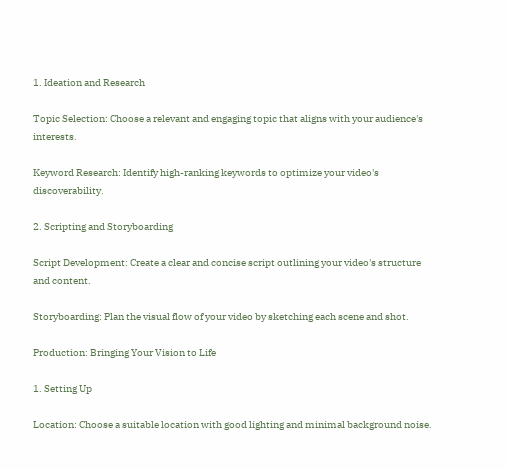1. Ideation and Research

Topic Selection: Choose a relevant and engaging topic that aligns with your audience's interests.

Keyword Research: Identify high-ranking keywords to optimize your video's discoverability.

2. Scripting and Storyboarding

Script Development: Create a clear and concise script outlining your video's structure and content.

Storyboarding: Plan the visual flow of your video by sketching each scene and shot.

Production: Bringing Your Vision to Life

1. Setting Up

Location: Choose a suitable location with good lighting and minimal background noise.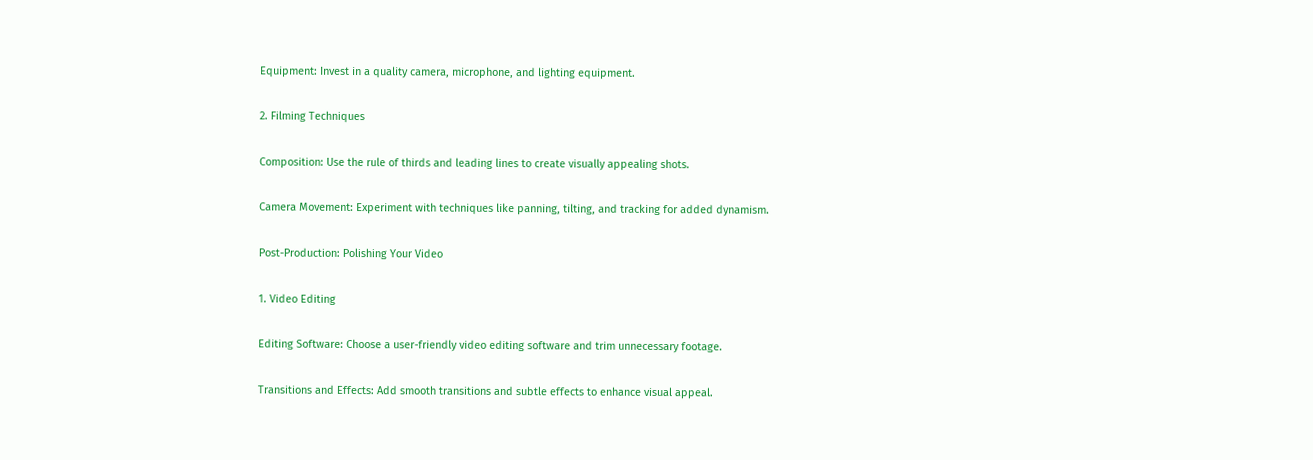Equipment: Invest in a quality camera, microphone, and lighting equipment.

2. Filming Techniques

Composition: Use the rule of thirds and leading lines to create visually appealing shots.

Camera Movement: Experiment with techniques like panning, tilting, and tracking for added dynamism.

Post-Production: Polishing Your Video

1. Video Editing

Editing Software: Choose a user-friendly video editing software and trim unnecessary footage.

Transitions and Effects: Add smooth transitions and subtle effects to enhance visual appeal.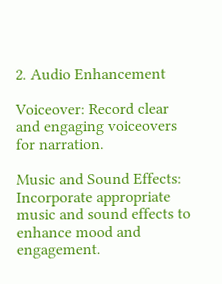2. Audio Enhancement

Voiceover: Record clear and engaging voiceovers for narration.

Music and Sound Effects: Incorporate appropriate music and sound effects to enhance mood and engagement.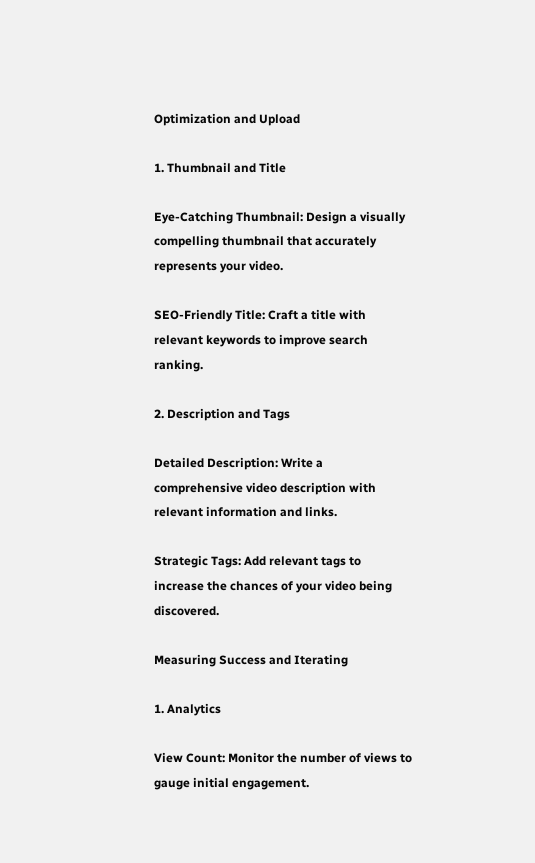Optimization and Upload

1. Thumbnail and Title

Eye-Catching Thumbnail: Design a visually compelling thumbnail that accurately represents your video.

SEO-Friendly Title: Craft a title with relevant keywords to improve search ranking.

2. Description and Tags

Detailed Description: Write a comprehensive video description with relevant information and links.

Strategic Tags: Add relevant tags to increase the chances of your video being discovered.

Measuring Success and Iterating

1. Analytics

View Count: Monitor the number of views to gauge initial engagement.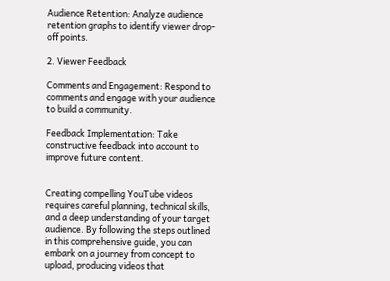Audience Retention: Analyze audience retention graphs to identify viewer drop-off points.

2. Viewer Feedback

Comments and Engagement: Respond to comments and engage with your audience to build a community.

Feedback Implementation: Take constructive feedback into account to improve future content.


Creating compelling YouTube videos requires careful planning, technical skills, and a deep understanding of your target audience. By following the steps outlined in this comprehensive guide, you can embark on a journey from concept to upload, producing videos that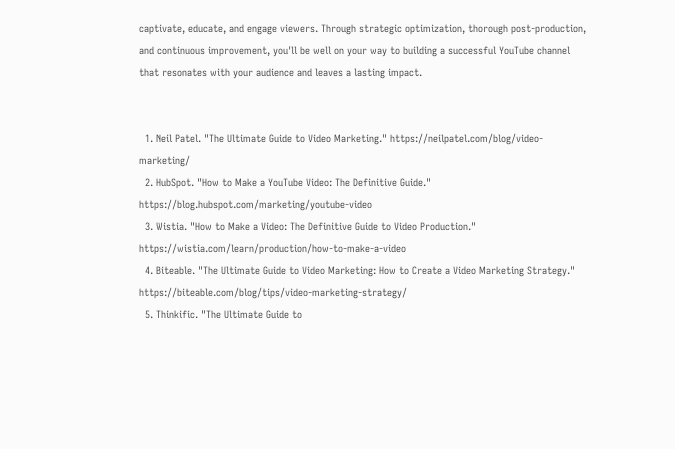captivate, educate, and engage viewers. Through strategic optimization, thorough post-production, and continuous improvement, you'll be well on your way to building a successful YouTube channel that resonates with your audience and leaves a lasting impact.


  1. Neil Patel. "The Ultimate Guide to Video Marketing." https://neilpatel.com/blog/video-marketing/
  2. HubSpot. "How to Make a YouTube Video: The Definitive Guide." https://blog.hubspot.com/marketing/youtube-video
  3. Wistia. "How to Make a Video: The Definitive Guide to Video Production." https://wistia.com/learn/production/how-to-make-a-video
  4. Biteable. "The Ultimate Guide to Video Marketing: How to Create a Video Marketing Strategy." https://biteable.com/blog/tips/video-marketing-strategy/
  5. Thinkific. "The Ultimate Guide to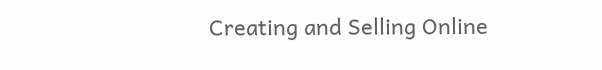Creating and Selling Online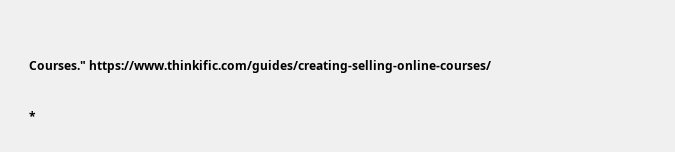Courses." https://www.thinkific.com/guides/creating-selling-online-courses/

*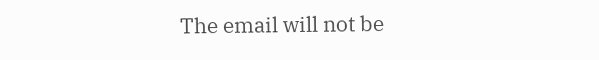The email will not be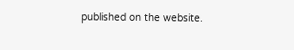published on the website.